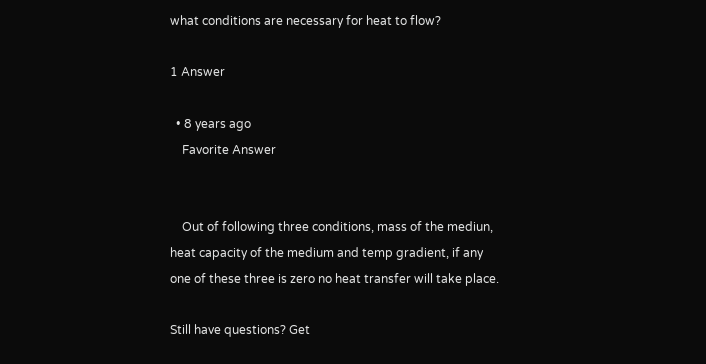what conditions are necessary for heat to flow?

1 Answer

  • 8 years ago
    Favorite Answer


    Out of following three conditions, mass of the mediun, heat capacity of the medium and temp gradient, if any one of these three is zero no heat transfer will take place.

Still have questions? Get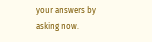your answers by asking now.